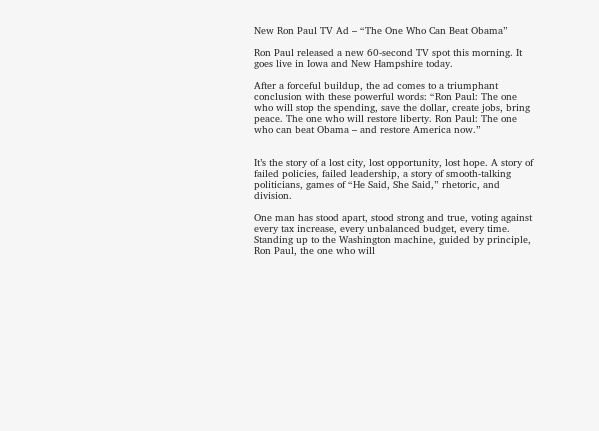New Ron Paul TV Ad – “The One Who Can Beat Obama”

Ron Paul released a new 60-second TV spot this morning. It goes live in Iowa and New Hampshire today.

After a forceful buildup, the ad comes to a triumphant conclusion with these powerful words: “Ron Paul: The one who will stop the spending, save the dollar, create jobs, bring peace. The one who will restore liberty. Ron Paul: The one who can beat Obama – and restore America now.”


It’s the story of a lost city, lost opportunity, lost hope. A story of failed policies, failed leadership, a story of smooth-talking politicians, games of “He Said, She Said,” rhetoric, and division.

One man has stood apart, stood strong and true, voting against every tax increase, every unbalanced budget, every time. Standing up to the Washington machine, guided by principle, Ron Paul, the one who will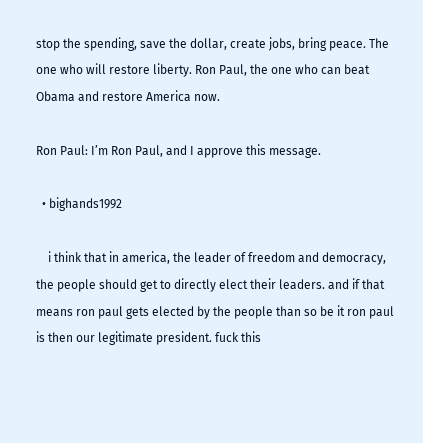stop the spending, save the dollar, create jobs, bring peace. The one who will restore liberty. Ron Paul, the one who can beat Obama and restore America now.

Ron Paul: I’m Ron Paul, and I approve this message.

  • bighands1992

    i think that in america, the leader of freedom and democracy, the people should get to directly elect their leaders. and if that means ron paul gets elected by the people than so be it ron paul is then our legitimate president. fuck this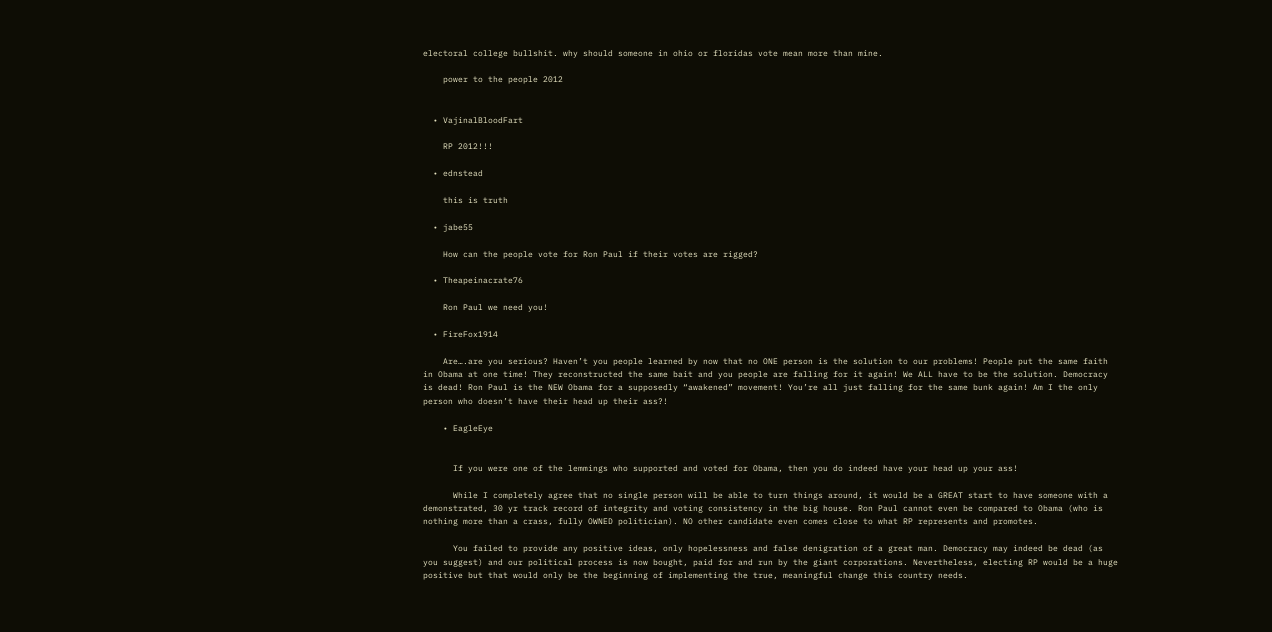electoral college bullshit. why should someone in ohio or floridas vote mean more than mine.

    power to the people 2012


  • VajinalBloodFart

    RP 2012!!!

  • ednstead

    this is truth

  • jabe55

    How can the people vote for Ron Paul if their votes are rigged?

  • Theapeinacrate76

    Ron Paul we need you!

  • FireFox1914

    Are….are you serious? Haven’t you people learned by now that no ONE person is the solution to our problems! People put the same faith in Obama at one time! They reconstructed the same bait and you people are falling for it again! We ALL have to be the solution. Democracy is dead! Ron Paul is the NEW Obama for a supposedly “awakened” movement! You’re all just falling for the same bunk again! Am I the only person who doesn’t have their head up their ass?!

    • EagleEye


      If you were one of the lemmings who supported and voted for Obama, then you do indeed have your head up your ass!

      While I completely agree that no single person will be able to turn things around, it would be a GREAT start to have someone with a demonstrated, 30 yr track record of integrity and voting consistency in the big house. Ron Paul cannot even be compared to Obama (who is nothing more than a crass, fully OWNED politician). NO other candidate even comes close to what RP represents and promotes.

      You failed to provide any positive ideas, only hopelessness and false denigration of a great man. Democracy may indeed be dead (as you suggest) and our political process is now bought, paid for and run by the giant corporations. Nevertheless, electing RP would be a huge positive but that would only be the beginning of implementing the true, meaningful change this country needs.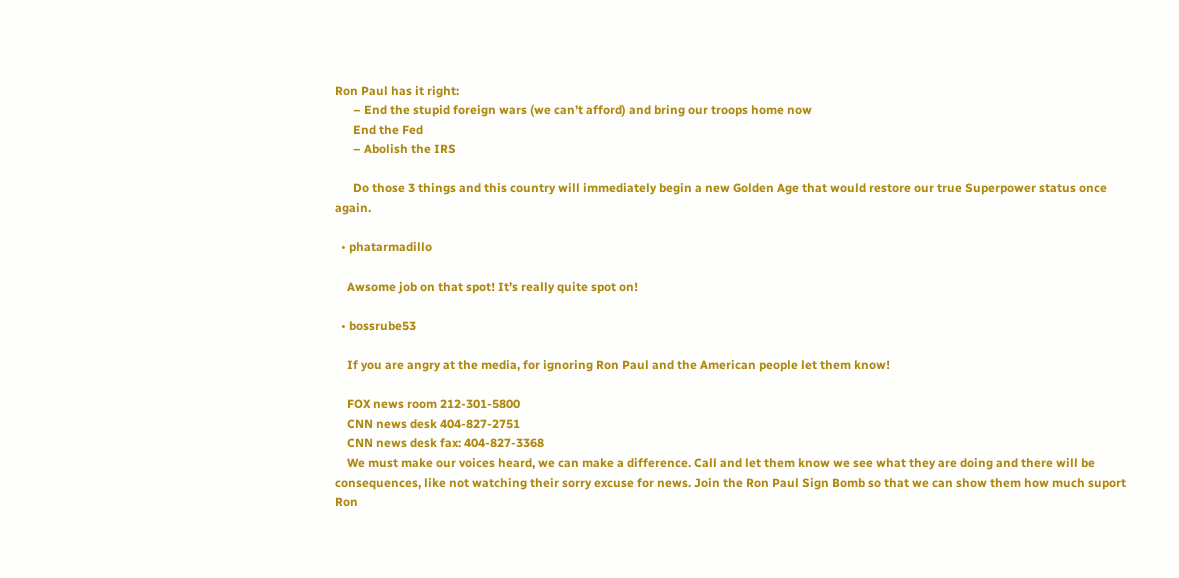Ron Paul has it right:
      – End the stupid foreign wars (we can’t afford) and bring our troops home now
      End the Fed
      – Abolish the IRS

      Do those 3 things and this country will immediately begin a new Golden Age that would restore our true Superpower status once again.

  • phatarmadillo

    Awsome job on that spot! It’s really quite spot on!

  • bossrube53

    If you are angry at the media, for ignoring Ron Paul and the American people let them know!

    FOX news room 212-301-5800
    CNN news desk 404-827-2751
    CNN news desk fax: 404-827-3368
    We must make our voices heard, we can make a difference. Call and let them know we see what they are doing and there will be consequences, like not watching their sorry excuse for news. Join the Ron Paul Sign Bomb so that we can show them how much suport Ron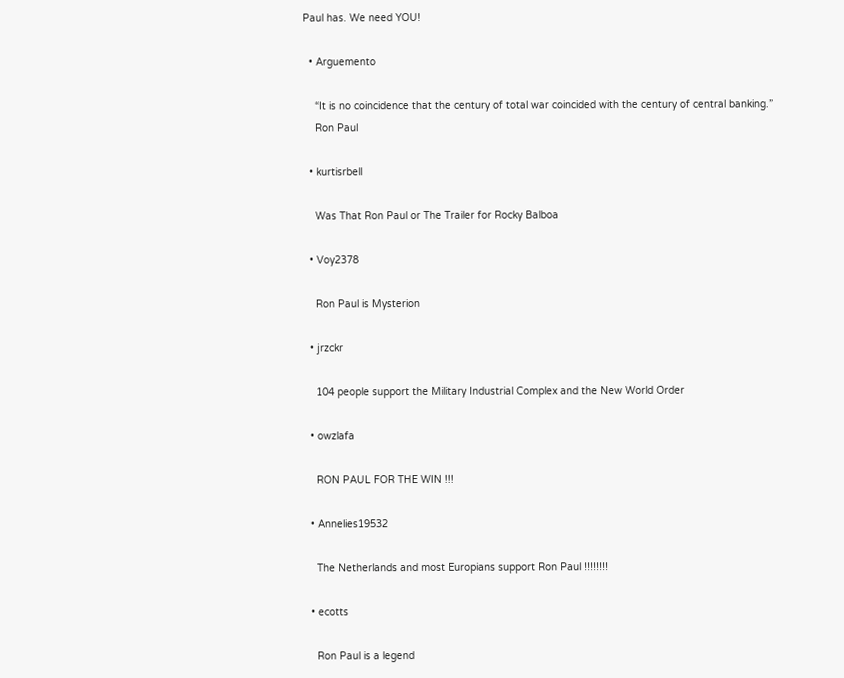Paul has. We need YOU!

  • Arguemento

    “It is no coincidence that the century of total war coincided with the century of central banking.”
    Ron Paul

  • kurtisrbell

    Was That Ron Paul or The Trailer for Rocky Balboa

  • Voy2378

    Ron Paul is Mysterion

  • jrzckr

    104 people support the Military Industrial Complex and the New World Order

  • owzlafa

    RON PAUL FOR THE WIN !!!

  • Annelies19532

    The Netherlands and most Europians support Ron Paul !!!!!!!!

  • ecotts

    Ron Paul is a legend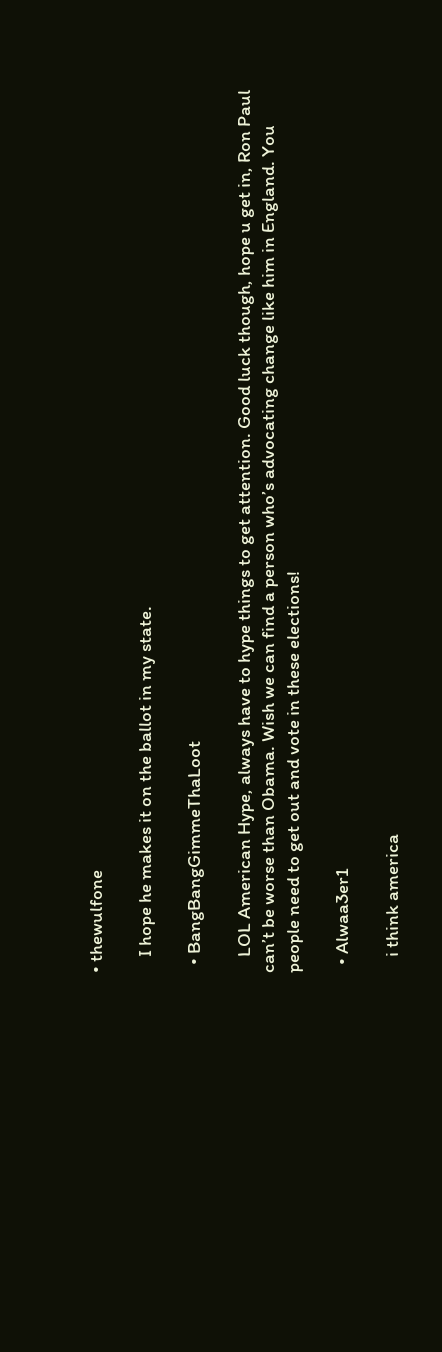• thewulfone

    I hope he makes it on the ballot in my state.

  • BangBangGimmeThaLoot

    LOL American Hype, always have to hype things to get attention. Good luck though, hope u get in, Ron Paul can’t be worse than Obama. Wish we can find a person who’s advocating change like him in England. You people need to get out and vote in these elections!

  • Alwaa3er1

    i think america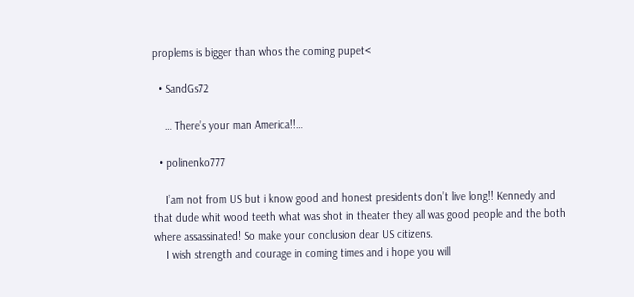proplems is bigger than whos the coming pupet<

  • SandGs72

    … There’s your man America!!…

  • polinenko777

    I’am not from US but i know good and honest presidents don’t live long!! Kennedy and that dude whit wood teeth what was shot in theater they all was good people and the both where assassinated! So make your conclusion dear US citizens.
    I wish strength and courage in coming times and i hope you will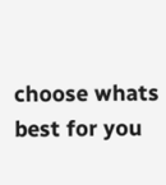choose whats best for you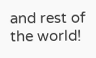and rest of the world!